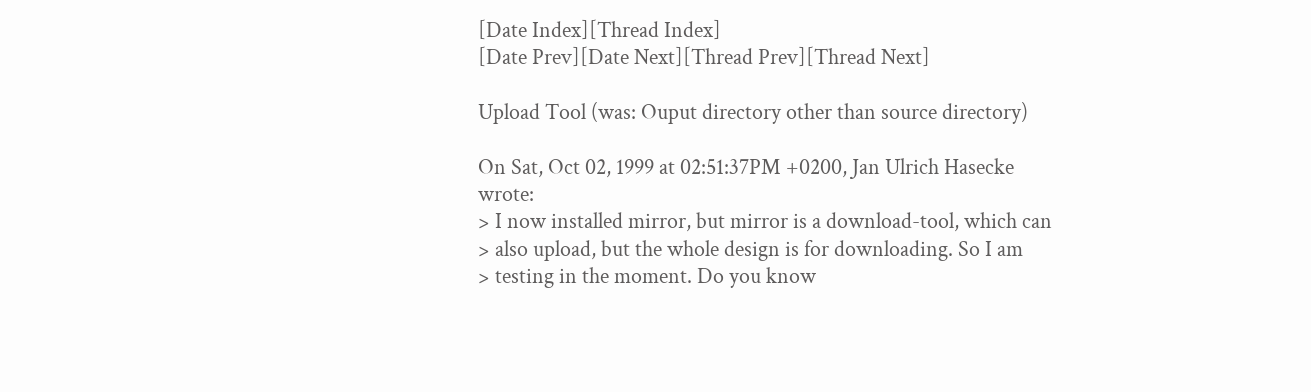[Date Index][Thread Index]
[Date Prev][Date Next][Thread Prev][Thread Next]

Upload Tool (was: Ouput directory other than source directory)

On Sat, Oct 02, 1999 at 02:51:37PM +0200, Jan Ulrich Hasecke wrote:
> I now installed mirror, but mirror is a download-tool, which can
> also upload, but the whole design is for downloading. So I am
> testing in the moment. Do you know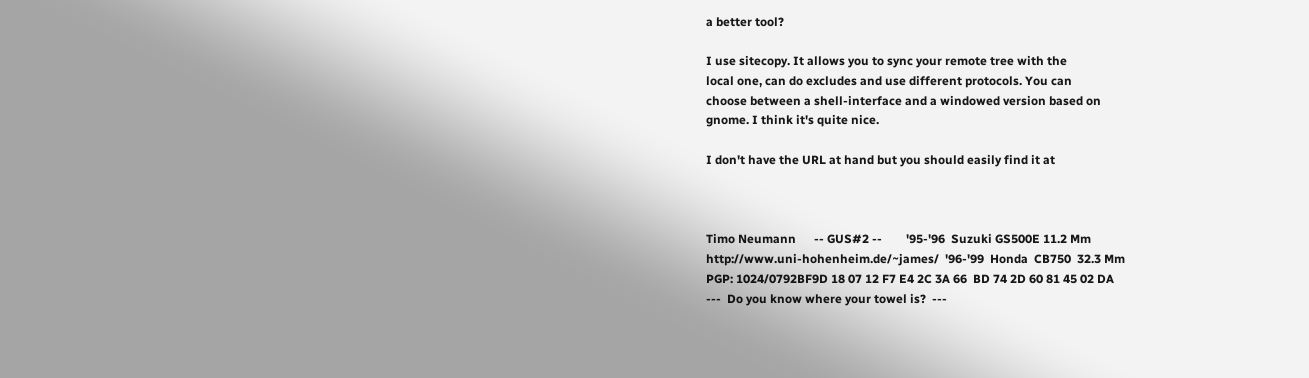a better tool?

I use sitecopy. It allows you to sync your remote tree with the
local one, can do excludes and use different protocols. You can
choose between a shell-interface and a windowed version based on
gnome. I think it's quite nice.

I don't have the URL at hand but you should easily find it at



Timo Neumann      -- GUS#2 --        '95-'96  Suzuki GS500E 11.2 Mm
http://www.uni-hohenheim.de/~james/  '96-'99  Honda  CB750  32.3 Mm
PGP: 1024/0792BF9D 18 07 12 F7 E4 2C 3A 66  BD 74 2D 60 81 45 02 DA
---  Do you know where your towel is?  ---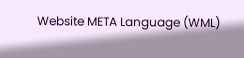Website META Language (WML)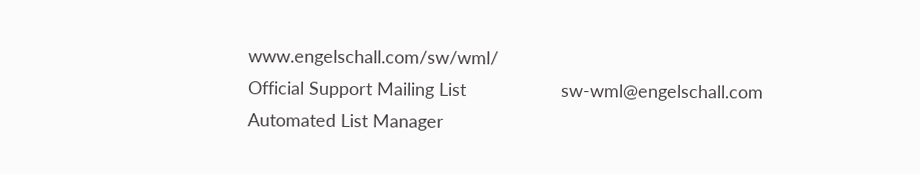www.engelschall.com/sw/wml/
Official Support Mailing List                   sw-wml@engelschall.com
Automated List Manager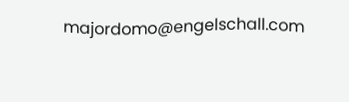majordomo@engelschall.com